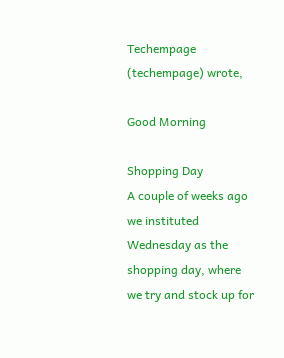Techempage (techempage) wrote,

Good Morning

Shopping Day
A couple of weeks ago we instituted Wednesday as the shopping day, where we try and stock up for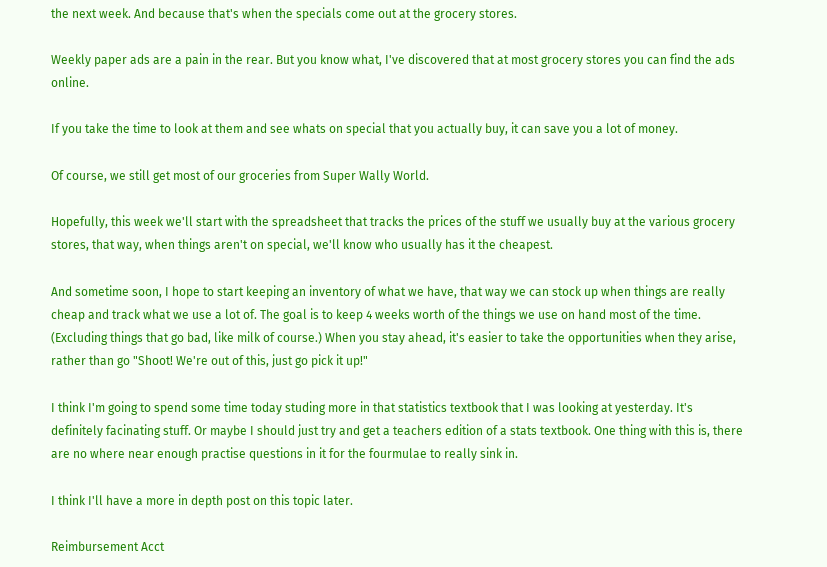the next week. And because that's when the specials come out at the grocery stores.

Weekly paper ads are a pain in the rear. But you know what, I've discovered that at most grocery stores you can find the ads online.

If you take the time to look at them and see whats on special that you actually buy, it can save you a lot of money.

Of course, we still get most of our groceries from Super Wally World.

Hopefully, this week we'll start with the spreadsheet that tracks the prices of the stuff we usually buy at the various grocery stores, that way, when things aren't on special, we'll know who usually has it the cheapest.

And sometime soon, I hope to start keeping an inventory of what we have, that way we can stock up when things are really cheap and track what we use a lot of. The goal is to keep 4 weeks worth of the things we use on hand most of the time. (Excluding things that go bad, like milk of course.) When you stay ahead, it's easier to take the opportunities when they arise, rather than go "Shoot! We're out of this, just go pick it up!"

I think I'm going to spend some time today studing more in that statistics textbook that I was looking at yesterday. It's definitely facinating stuff. Or maybe I should just try and get a teachers edition of a stats textbook. One thing with this is, there are no where near enough practise questions in it for the fourmulae to really sink in.

I think I'll have a more in depth post on this topic later.

Reimbursement Acct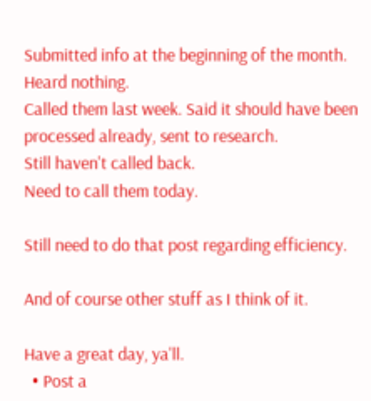Submitted info at the beginning of the month. Heard nothing.
Called them last week. Said it should have been processed already, sent to research.
Still haven't called back.
Need to call them today.

Still need to do that post regarding efficiency.

And of course other stuff as I think of it.

Have a great day, ya'll.
  • Post a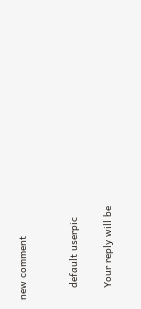new comment


    default userpic

    Your reply will be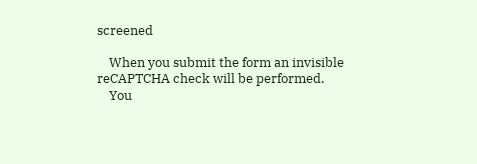screened

    When you submit the form an invisible reCAPTCHA check will be performed.
    You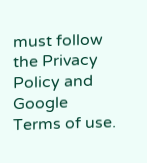must follow the Privacy Policy and Google Terms of use.